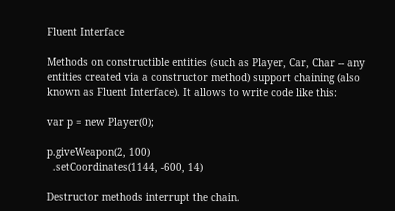Fluent Interface

Methods on constructible entities (such as Player, Car, Char -- any entities created via a constructor method) support chaining (also known as Fluent Interface). It allows to write code like this:

var p = new Player(0);

p.giveWeapon(2, 100)
  .setCoordinates(1144, -600, 14)

Destructor methods interrupt the chain.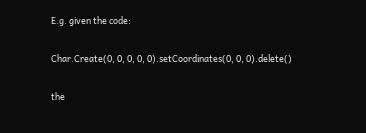E.g. given the code:

Char.Create(0, 0, 0, 0, 0).setCoordinates(0, 0, 0).delete()

the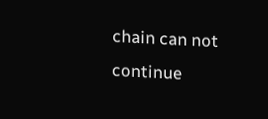chain can not continue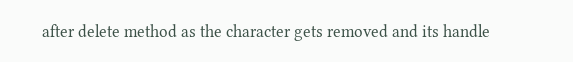after delete method as the character gets removed and its handle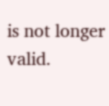is not longer valid.